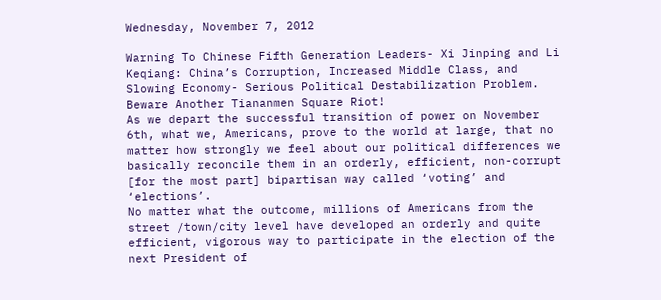Wednesday, November 7, 2012

Warning To Chinese Fifth Generation Leaders- Xi Jinping and Li Keqiang: China’s Corruption, Increased Middle Class, and Slowing Economy- Serious Political Destabilization Problem.
Beware Another Tiananmen Square Riot!
As we depart the successful transition of power on November 6th, what we, Americans, prove to the world at large, that no matter how strongly we feel about our political differences we basically reconcile them in an orderly, efficient, non-corrupt [for the most part] bipartisan way called ‘voting’ and ‘elections’.
No matter what the outcome, millions of Americans from the street /town/city level have developed an orderly and quite efficient, vigorous way to participate in the election of the next President of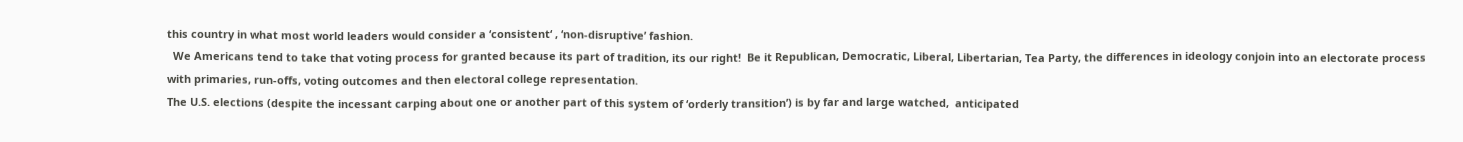this country in what most world leaders would consider a ‘consistent‘ , ‘non-disruptive’ fashion.
  We Americans tend to take that voting process for granted because its part of tradition, its our right!  Be it Republican, Democratic, Liberal, Libertarian, Tea Party, the differences in ideology conjoin into an electorate process with primaries, run-offs, voting outcomes and then electoral college representation.
The U.S. elections (despite the incessant carping about one or another part of this system of ‘orderly transition’) is by far and large watched,  anticipated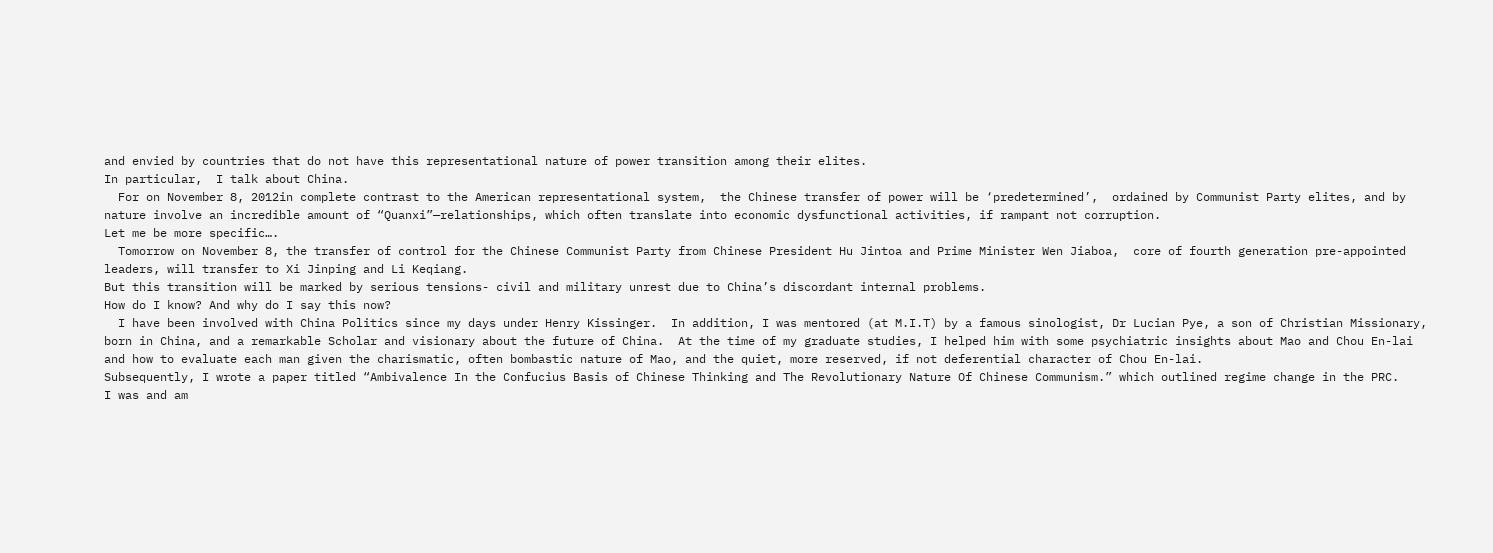and envied by countries that do not have this representational nature of power transition among their elites.
In particular,  I talk about China.
  For on November 8, 2012in complete contrast to the American representational system,  the Chinese transfer of power will be ‘predetermined’,  ordained by Communist Party elites, and by nature involve an incredible amount of “Quanxi”—relationships, which often translate into economic dysfunctional activities, if rampant not corruption.
Let me be more specific….
  Tomorrow on November 8, the transfer of control for the Chinese Communist Party from Chinese President Hu Jintoa and Prime Minister Wen Jiaboa,  core of fourth generation pre-appointed leaders, will transfer to Xi Jinping and Li Keqiang.
But this transition will be marked by serious tensions- civil and military unrest due to China’s discordant internal problems.
How do I know? And why do I say this now?
  I have been involved with China Politics since my days under Henry Kissinger.  In addition, I was mentored (at M.I.T) by a famous sinologist, Dr Lucian Pye, a son of Christian Missionary, born in China, and a remarkable Scholar and visionary about the future of China.  At the time of my graduate studies, I helped him with some psychiatric insights about Mao and Chou En-lai and how to evaluate each man given the charismatic, often bombastic nature of Mao, and the quiet, more reserved, if not deferential character of Chou En-lai.
Subsequently, I wrote a paper titled “Ambivalence In the Confucius Basis of Chinese Thinking and The Revolutionary Nature Of Chinese Communism.” which outlined regime change in the PRC.
I was and am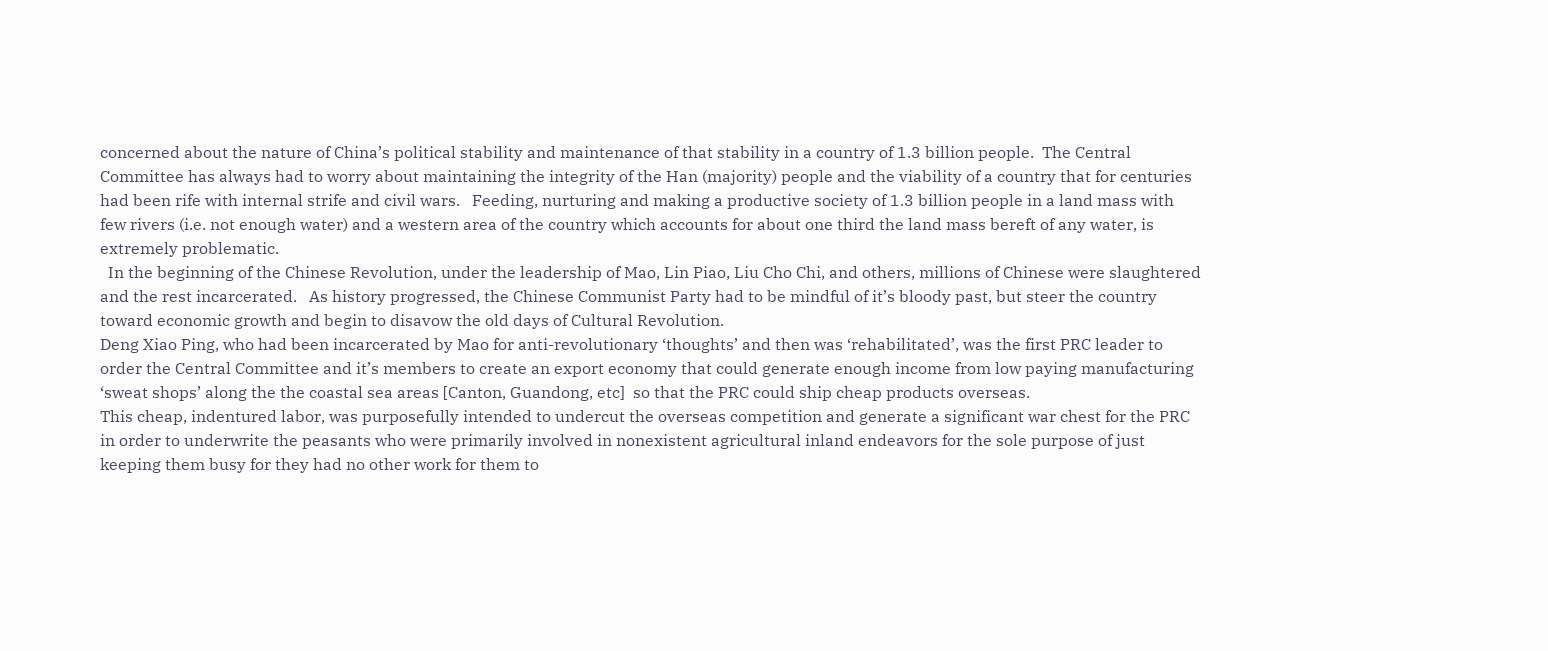concerned about the nature of China’s political stability and maintenance of that stability in a country of 1.3 billion people.  The Central Committee has always had to worry about maintaining the integrity of the Han (majority) people and the viability of a country that for centuries had been rife with internal strife and civil wars.   Feeding, nurturing and making a productive society of 1.3 billion people in a land mass with few rivers (i.e. not enough water) and a western area of the country which accounts for about one third the land mass bereft of any water, is extremely problematic.
  In the beginning of the Chinese Revolution, under the leadership of Mao, Lin Piao, Liu Cho Chi, and others, millions of Chinese were slaughtered and the rest incarcerated.   As history progressed, the Chinese Communist Party had to be mindful of it’s bloody past, but steer the country toward economic growth and begin to disavow the old days of Cultural Revolution.
Deng Xiao Ping, who had been incarcerated by Mao for anti-revolutionary ‘thoughts’ and then was ‘rehabilitated’, was the first PRC leader to order the Central Committee and it’s members to create an export economy that could generate enough income from low paying manufacturing ‘sweat shops’ along the the coastal sea areas [Canton, Guandong, etc]  so that the PRC could ship cheap products overseas.
This cheap, indentured labor, was purposefully intended to undercut the overseas competition and generate a significant war chest for the PRC in order to underwrite the peasants who were primarily involved in nonexistent agricultural inland endeavors for the sole purpose of just keeping them busy for they had no other work for them to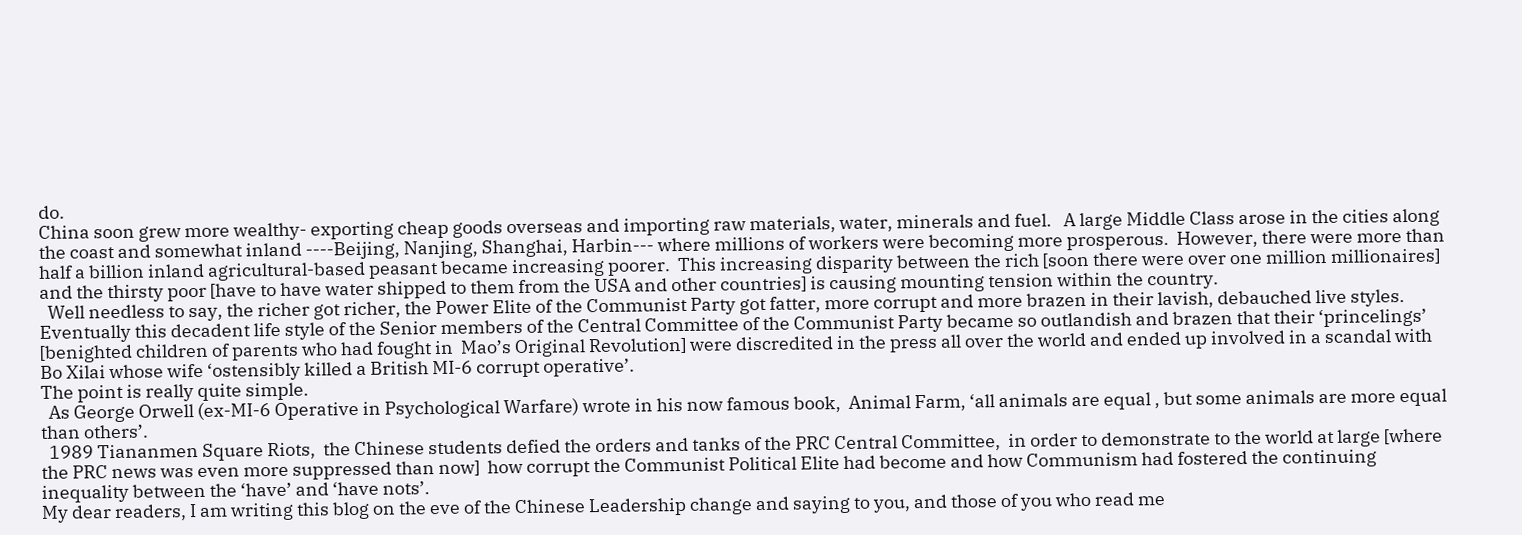do.
China soon grew more wealthy- exporting cheap goods overseas and importing raw materials, water, minerals and fuel.   A large Middle Class arose in the cities along the coast and somewhat inland ----Beijing, Nanjing, Shanghai, Harbin--- where millions of workers were becoming more prosperous.  However, there were more than half a billion inland agricultural-based peasant became increasing poorer.  This increasing disparity between the rich [soon there were over one million millionaires] and the thirsty poor [have to have water shipped to them from the USA and other countries] is causing mounting tension within the country.
  Well needless to say, the richer got richer, the Power Elite of the Communist Party got fatter, more corrupt and more brazen in their lavish, debauched live styles.  Eventually this decadent life style of the Senior members of the Central Committee of the Communist Party became so outlandish and brazen that their ‘princelings’  [benighted children of parents who had fought in  Mao’s Original Revolution] were discredited in the press all over the world and ended up involved in a scandal with Bo Xilai whose wife ‘ostensibly killed a British MI-6 corrupt operative’.
The point is really quite simple.
  As George Orwell (ex-MI-6 Operative in Psychological Warfare) wrote in his now famous book,  Animal Farm, ‘all animals are equal , but some animals are more equal than others’.
  1989 Tiananmen Square Riots,  the Chinese students defied the orders and tanks of the PRC Central Committee,  in order to demonstrate to the world at large [where the PRC news was even more suppressed than now]  how corrupt the Communist Political Elite had become and how Communism had fostered the continuing inequality between the ‘have’ and ‘have nots’.
My dear readers, I am writing this blog on the eve of the Chinese Leadership change and saying to you, and those of you who read me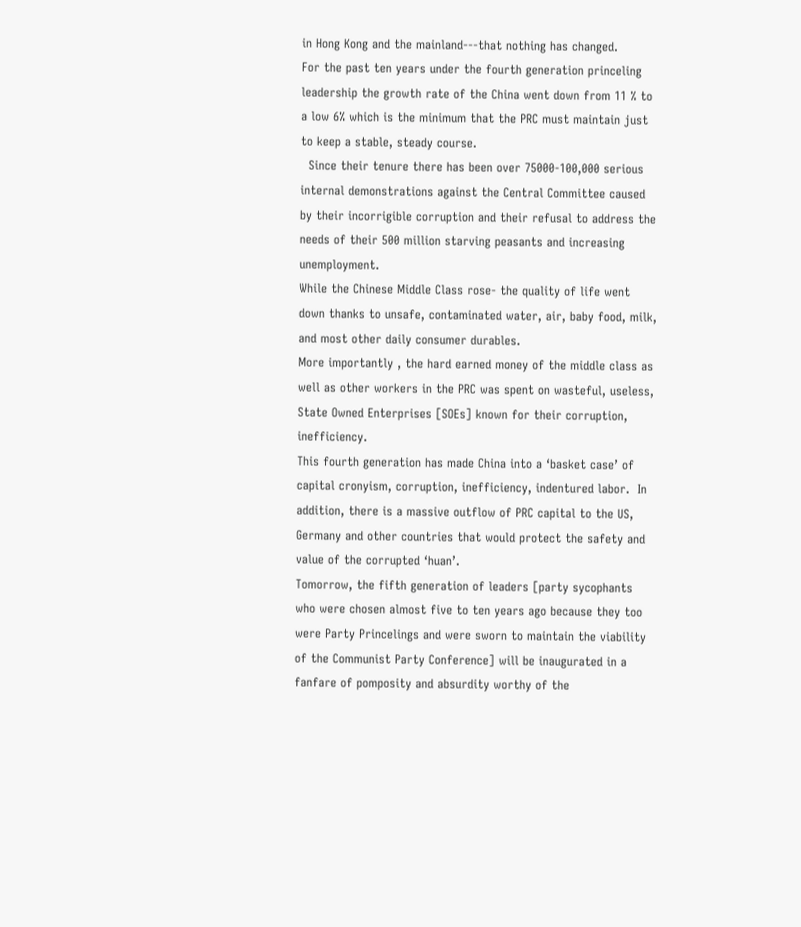in Hong Kong and the mainland---that nothing has changed.
For the past ten years under the fourth generation princeling leadership the growth rate of the China went down from 11 % to a low 6% which is the minimum that the PRC must maintain just to keep a stable, steady course.
  Since their tenure there has been over 75000-100,000 serious internal demonstrations against the Central Committee caused by their incorrigible corruption and their refusal to address the needs of their 500 million starving peasants and increasing unemployment.
While the Chinese Middle Class rose- the quality of life went down thanks to unsafe, contaminated water, air, baby food, milk, and most other daily consumer durables.
More importantly , the hard earned money of the middle class as well as other workers in the PRC was spent on wasteful, useless, State Owned Enterprises [SOEs] known for their corruption, inefficiency.
This fourth generation has made China into a ‘basket case’ of capital cronyism, corruption, inefficiency, indentured labor.  In addition, there is a massive outflow of PRC capital to the US, Germany and other countries that would protect the safety and value of the corrupted ‘huan’.
Tomorrow, the fifth generation of leaders [party sycophants who were chosen almost five to ten years ago because they too were Party Princelings and were sworn to maintain the viability of the Communist Party Conference] will be inaugurated in a fanfare of pomposity and absurdity worthy of the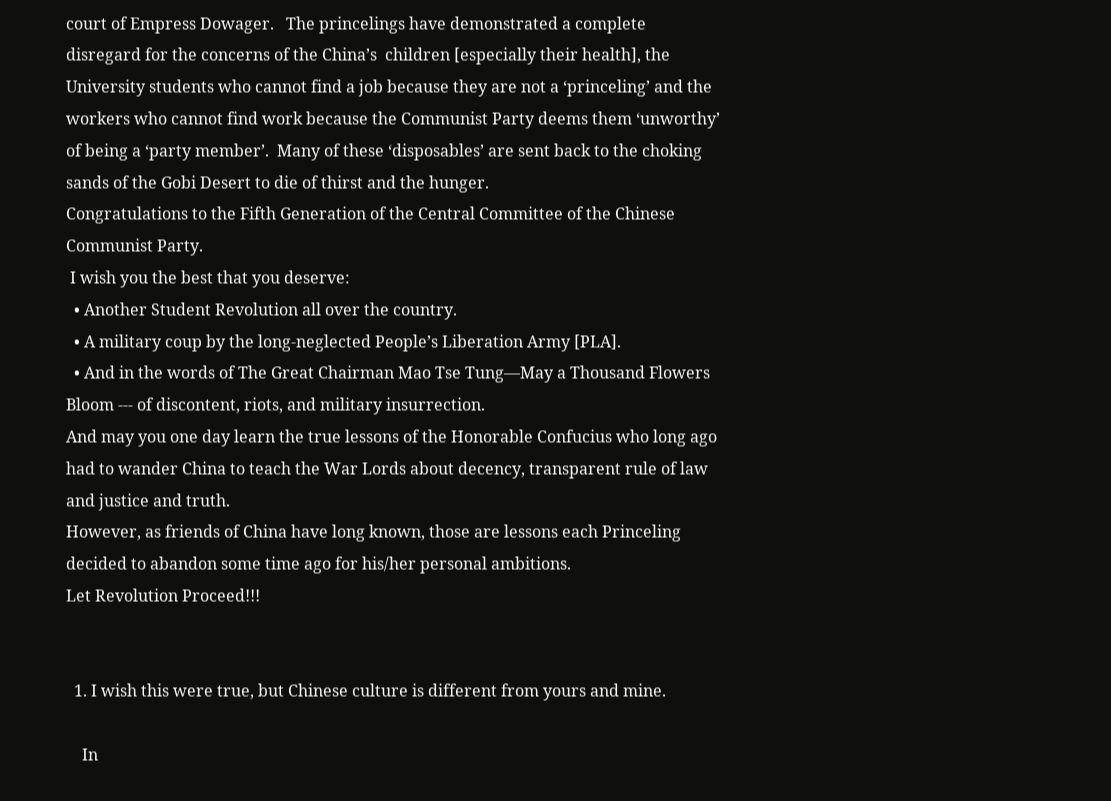court of Empress Dowager.   The princelings have demonstrated a complete disregard for the concerns of the China’s  children [especially their health], the University students who cannot find a job because they are not a ‘princeling’ and the workers who cannot find work because the Communist Party deems them ‘unworthy’ of being a ‘party member’.  Many of these ‘disposables’ are sent back to the choking sands of the Gobi Desert to die of thirst and the hunger.
Congratulations to the Fifth Generation of the Central Committee of the Chinese Communist Party.
 I wish you the best that you deserve:
  • Another Student Revolution all over the country.
  • A military coup by the long-neglected People’s Liberation Army [PLA].
  • And in the words of The Great Chairman Mao Tse Tung—May a Thousand Flowers Bloom --- of discontent, riots, and military insurrection.
And may you one day learn the true lessons of the Honorable Confucius who long ago had to wander China to teach the War Lords about decency, transparent rule of law and justice and truth.
However, as friends of China have long known, those are lessons each Princeling decided to abandon some time ago for his/her personal ambitions.
Let Revolution Proceed!!!


  1. I wish this were true, but Chinese culture is different from yours and mine.

    In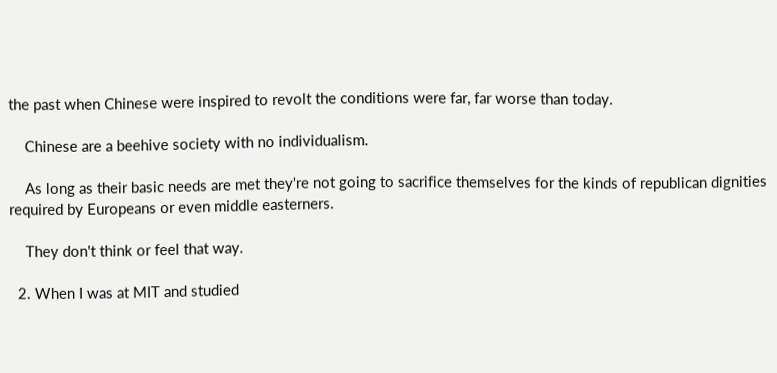the past when Chinese were inspired to revolt the conditions were far, far worse than today.

    Chinese are a beehive society with no individualism.

    As long as their basic needs are met they're not going to sacrifice themselves for the kinds of republican dignities required by Europeans or even middle easterners.

    They don't think or feel that way.

  2. When I was at MIT and studied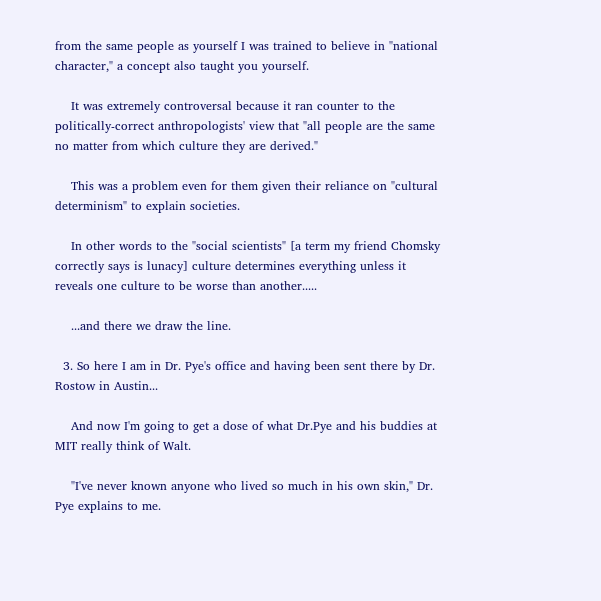from the same people as yourself I was trained to believe in "national character," a concept also taught you yourself.

    It was extremely controversal because it ran counter to the politically-correct anthropologists' view that "all people are the same no matter from which culture they are derived."

    This was a problem even for them given their reliance on "cultural determinism" to explain societies.

    In other words to the "social scientists" [a term my friend Chomsky correctly says is lunacy] culture determines everything unless it reveals one culture to be worse than another.....

    ...and there we draw the line.

  3. So here I am in Dr. Pye's office and having been sent there by Dr. Rostow in Austin...

    And now I'm going to get a dose of what Dr.Pye and his buddies at MIT really think of Walt.

    "I've never known anyone who lived so much in his own skin," Dr. Pye explains to me.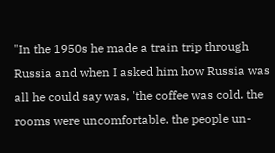"In the 1950s he made a train trip through Russia and when I asked him how Russia was all he could say was, 'the coffee was cold. the rooms were uncomfortable. the people un-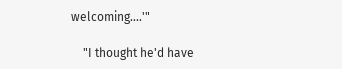welcoming....'"

    "I thought he'd have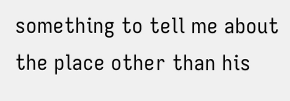something to tell me about the place other than his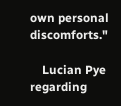own personal discomforts."

    Lucian Pye regarding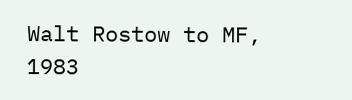Walt Rostow to MF, 1983